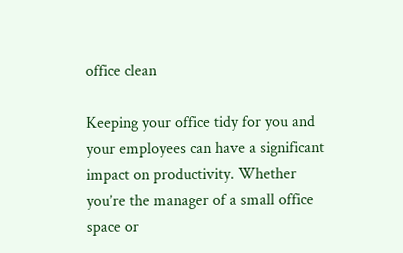office clean

Keeping your office tidy for you and your employees can have a significant impact on productivity. Whether you’re the manager of a small office space or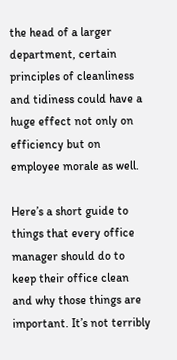the head of a larger department, certain principles of cleanliness and tidiness could have a huge effect not only on efficiency but on employee morale as well.

Here’s a short guide to things that every office manager should do to keep their office clean and why those things are important. It’s not terribly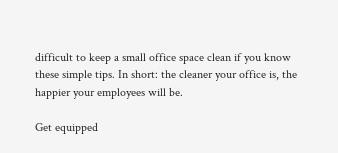difficult to keep a small office space clean if you know these simple tips. In short: the cleaner your office is, the happier your employees will be.

Get equipped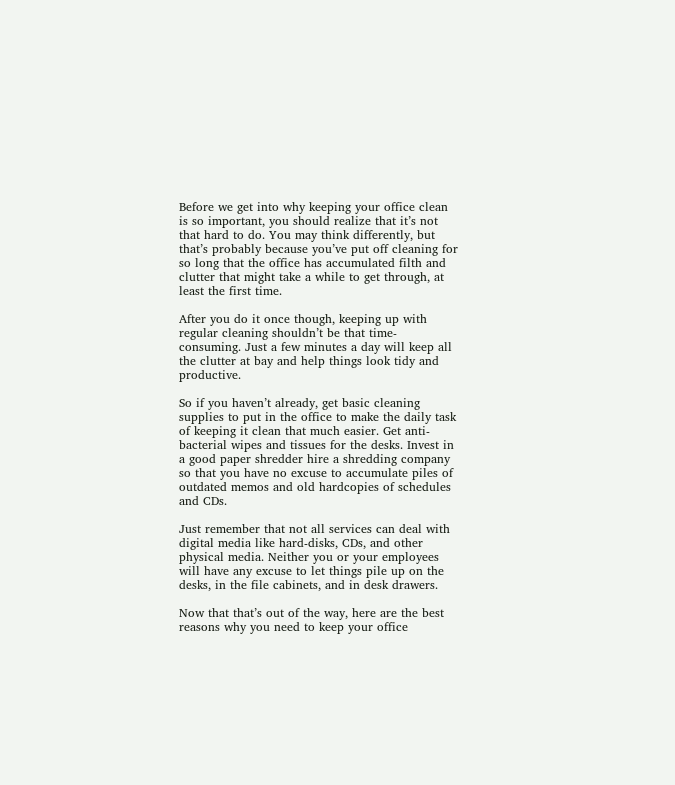Before we get into why keeping your office clean is so important, you should realize that it’s not that hard to do. You may think differently, but that’s probably because you’ve put off cleaning for so long that the office has accumulated filth and clutter that might take a while to get through, at least the first time.

After you do it once though, keeping up with regular cleaning shouldn’t be that time-consuming. Just a few minutes a day will keep all the clutter at bay and help things look tidy and productive.

So if you haven’t already, get basic cleaning supplies to put in the office to make the daily task of keeping it clean that much easier. Get anti-bacterial wipes and tissues for the desks. Invest in a good paper shredder hire a shredding company so that you have no excuse to accumulate piles of outdated memos and old hardcopies of schedules and CDs.

Just remember that not all services can deal with digital media like hard-disks, CDs, and other physical media. Neither you or your employees will have any excuse to let things pile up on the desks, in the file cabinets, and in desk drawers.

Now that that’s out of the way, here are the best reasons why you need to keep your office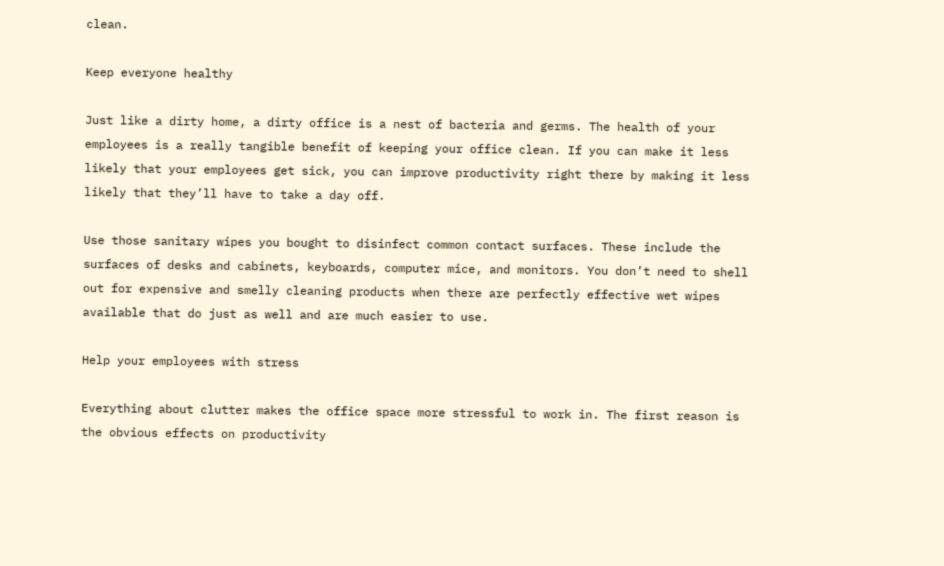clean.

Keep everyone healthy

Just like a dirty home, a dirty office is a nest of bacteria and germs. The health of your employees is a really tangible benefit of keeping your office clean. If you can make it less likely that your employees get sick, you can improve productivity right there by making it less likely that they’ll have to take a day off.

Use those sanitary wipes you bought to disinfect common contact surfaces. These include the surfaces of desks and cabinets, keyboards, computer mice, and monitors. You don’t need to shell out for expensive and smelly cleaning products when there are perfectly effective wet wipes available that do just as well and are much easier to use.

Help your employees with stress

Everything about clutter makes the office space more stressful to work in. The first reason is the obvious effects on productivity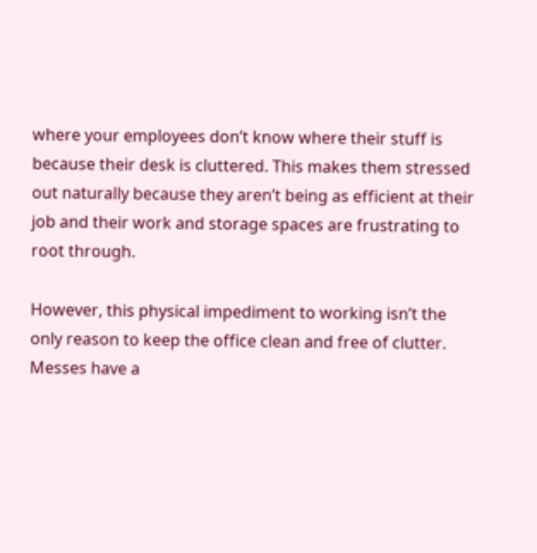where your employees don’t know where their stuff is because their desk is cluttered. This makes them stressed out naturally because they aren’t being as efficient at their job and their work and storage spaces are frustrating to root through.

However, this physical impediment to working isn’t the only reason to keep the office clean and free of clutter. Messes have a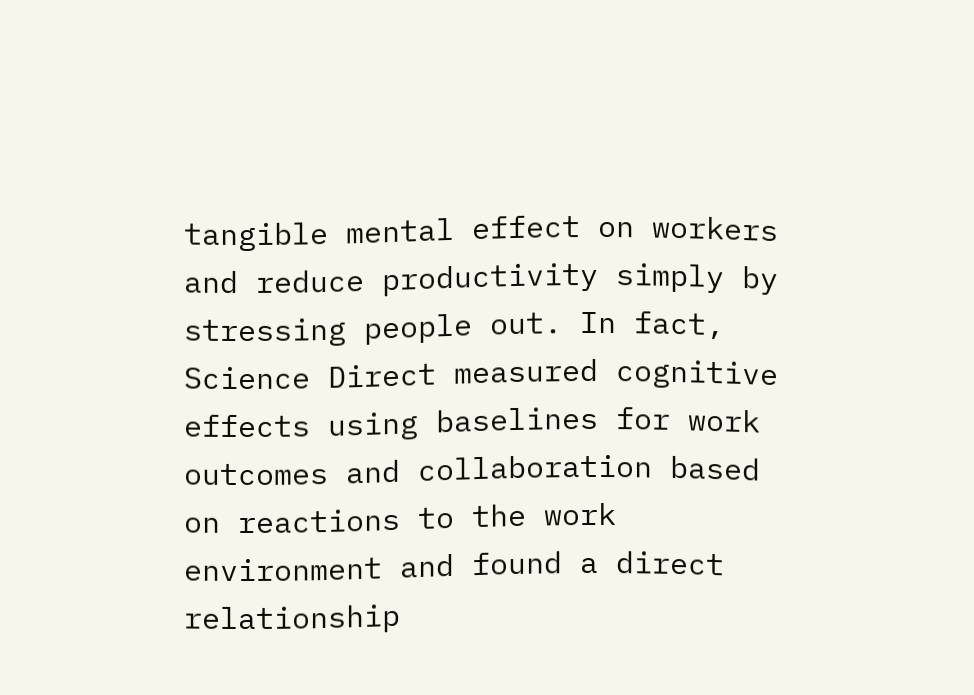tangible mental effect on workers and reduce productivity simply by stressing people out. In fact, Science Direct measured cognitive effects using baselines for work outcomes and collaboration based on reactions to the work environment and found a direct relationship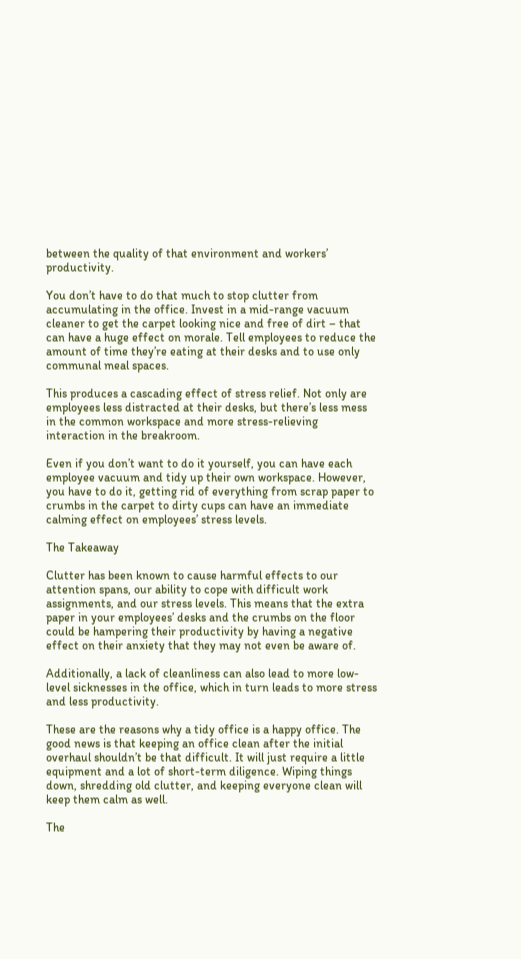between the quality of that environment and workers’ productivity.

You don’t have to do that much to stop clutter from accumulating in the office. Invest in a mid-range vacuum cleaner to get the carpet looking nice and free of dirt – that can have a huge effect on morale. Tell employees to reduce the amount of time they’re eating at their desks and to use only communal meal spaces.

This produces a cascading effect of stress relief. Not only are employees less distracted at their desks, but there’s less mess in the common workspace and more stress-relieving interaction in the breakroom.

Even if you don’t want to do it yourself, you can have each employee vacuum and tidy up their own workspace. However, you have to do it, getting rid of everything from scrap paper to crumbs in the carpet to dirty cups can have an immediate calming effect on employees’ stress levels.

The Takeaway

Clutter has been known to cause harmful effects to our attention spans, our ability to cope with difficult work assignments, and our stress levels. This means that the extra paper in your employees’ desks and the crumbs on the floor could be hampering their productivity by having a negative effect on their anxiety that they may not even be aware of.

Additionally, a lack of cleanliness can also lead to more low-level sicknesses in the office, which in turn leads to more stress and less productivity.

These are the reasons why a tidy office is a happy office. The good news is that keeping an office clean after the initial overhaul shouldn’t be that difficult. It will just require a little equipment and a lot of short-term diligence. Wiping things down, shredding old clutter, and keeping everyone clean will keep them calm as well.

The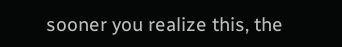sooner you realize this, the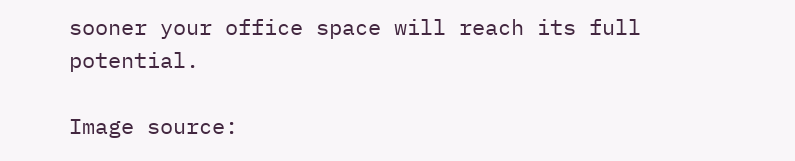sooner your office space will reach its full potential.

Image source: